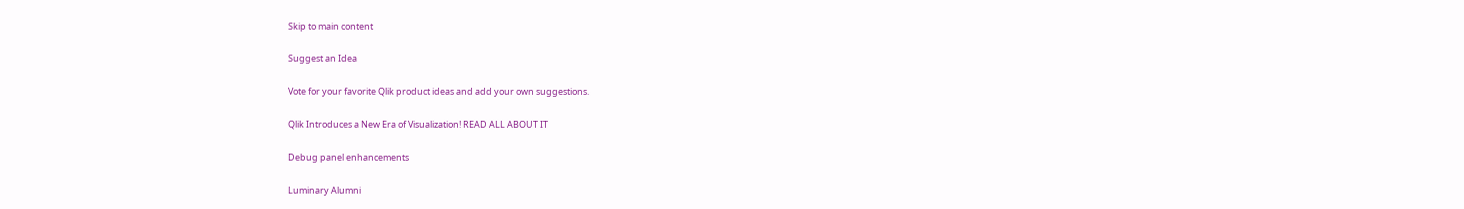Skip to main content

Suggest an Idea

Vote for your favorite Qlik product ideas and add your own suggestions.

Qlik Introduces a New Era of Visualization! READ ALL ABOUT IT

Debug panel enhancements

Luminary Alumni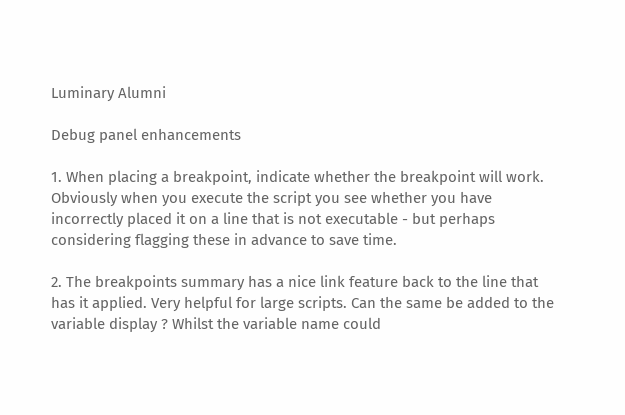Luminary Alumni

Debug panel enhancements

1. When placing a breakpoint, indicate whether the breakpoint will work. Obviously when you execute the script you see whether you have incorrectly placed it on a line that is not executable - but perhaps considering flagging these in advance to save time.

2. The breakpoints summary has a nice link feature back to the line that has it applied. Very helpful for large scripts. Can the same be added to the variable display ? Whilst the variable name could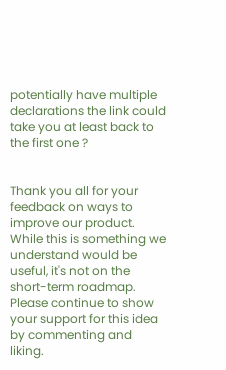potentially have multiple declarations the link could take you at least back to the first one ?


Thank you all for your feedback on ways to improve our product. While this is something we understand would be useful, it's not on the short-term roadmap. Please continue to show your support for this idea by commenting and liking.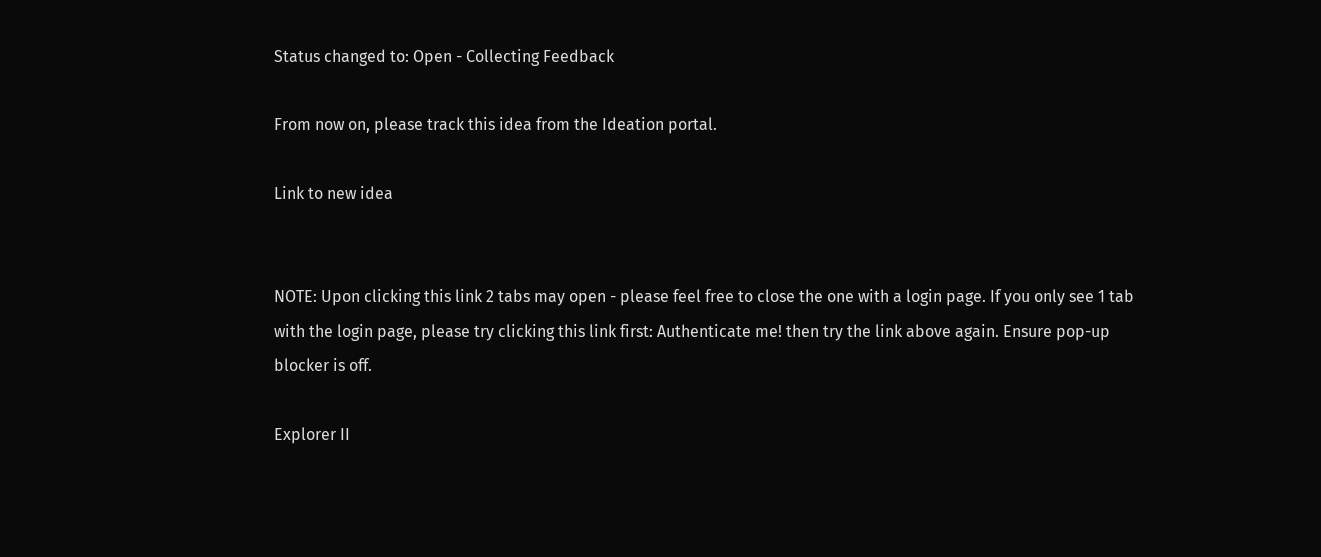Status changed to: Open - Collecting Feedback

From now on, please track this idea from the Ideation portal.

Link to new idea


NOTE: Upon clicking this link 2 tabs may open - please feel free to close the one with a login page. If you only see 1 tab with the login page, please try clicking this link first: Authenticate me! then try the link above again. Ensure pop-up blocker is off.

Explorer II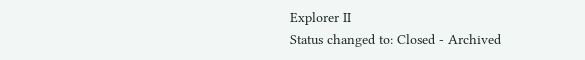Explorer II
Status changed to: Closed - Archived